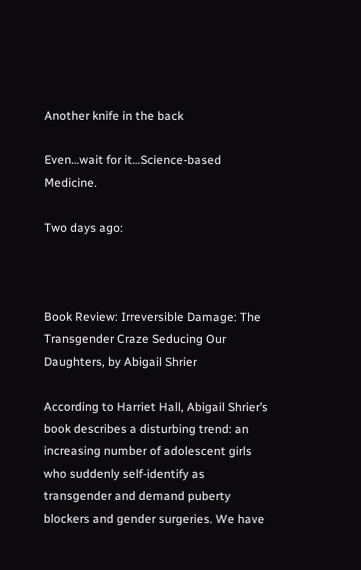Another knife in the back

Even…wait for it…Science-based Medicine.

Two days ago:



Book Review: Irreversible Damage: The Transgender Craze Seducing Our Daughters, by Abigail Shrier

According to Harriet Hall, Abigail Shrier’s book describes a disturbing trend: an increasing number of adolescent girls who suddenly self-identify as transgender and demand puberty blockers and gender surgeries. We have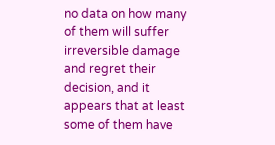no data on how many of them will suffer irreversible damage and regret their decision, and it appears that at least some of them have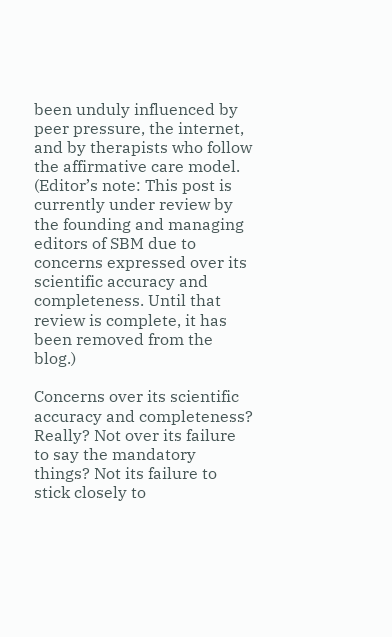been unduly influenced by peer pressure, the internet, and by therapists who follow the affirmative care model. (Editor’s note: This post is currently under review by the founding and managing editors of SBM due to concerns expressed over its scientific accuracy and completeness. Until that review is complete, it has been removed from the blog.)

Concerns over its scientific accuracy and completeness? Really? Not over its failure to say the mandatory things? Not its failure to stick closely to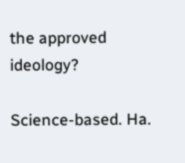the approved ideology?

Science-based. Ha.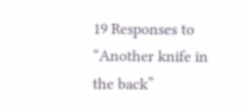19 Responses to “Another knife in the back”